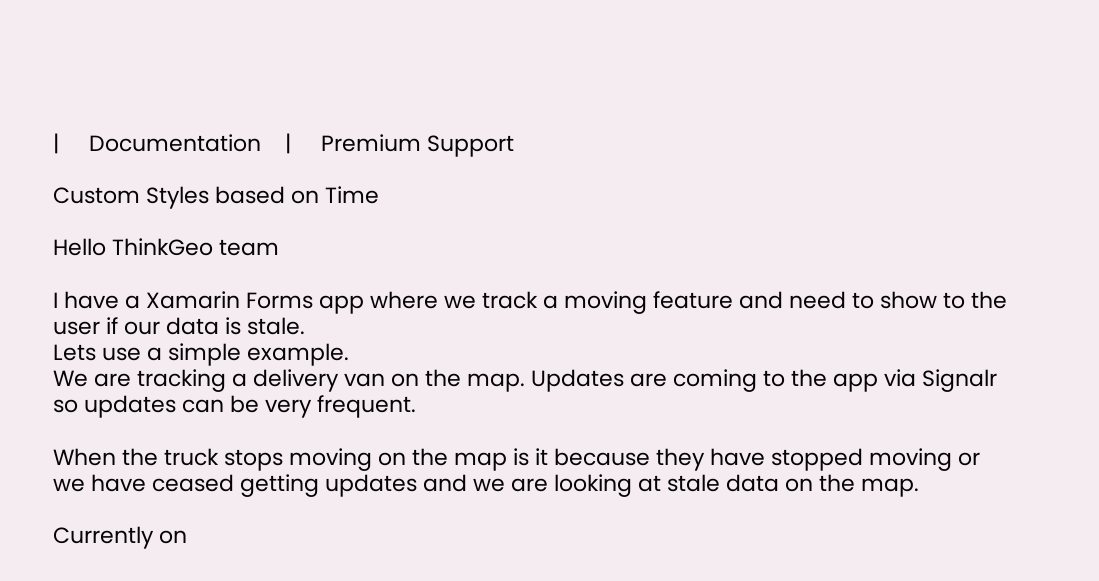|     Documentation    |     Premium Support

Custom Styles based on Time

Hello ThinkGeo team

I have a Xamarin Forms app where we track a moving feature and need to show to the user if our data is stale.
Lets use a simple example.
We are tracking a delivery van on the map. Updates are coming to the app via Signalr so updates can be very frequent.

When the truck stops moving on the map is it because they have stopped moving or we have ceased getting updates and we are looking at stale data on the map.

Currently on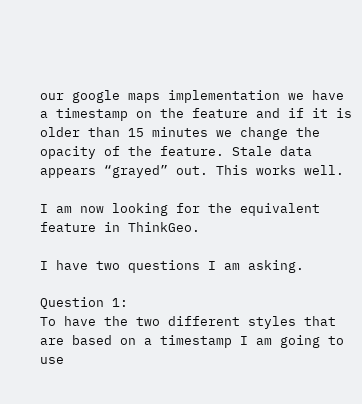our google maps implementation we have a timestamp on the feature and if it is older than 15 minutes we change the opacity of the feature. Stale data appears “grayed” out. This works well.

I am now looking for the equivalent feature in ThinkGeo.

I have two questions I am asking.

Question 1:
To have the two different styles that are based on a timestamp I am going to use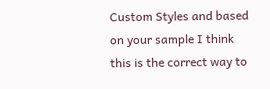Custom Styles and based on your sample I think this is the correct way to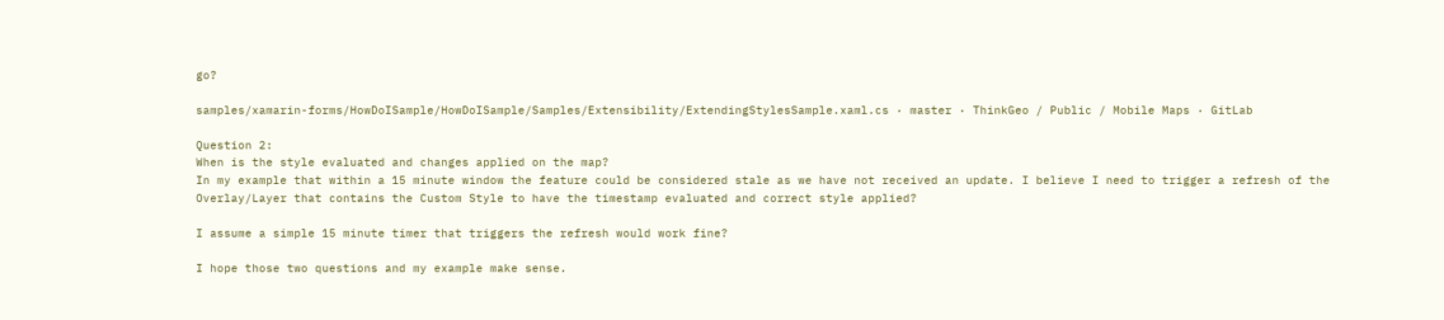go?

samples/xamarin-forms/HowDoISample/HowDoISample/Samples/Extensibility/ExtendingStylesSample.xaml.cs · master · ThinkGeo / Public / Mobile Maps · GitLab

Question 2:
When is the style evaluated and changes applied on the map?
In my example that within a 15 minute window the feature could be considered stale as we have not received an update. I believe I need to trigger a refresh of the Overlay/Layer that contains the Custom Style to have the timestamp evaluated and correct style applied?

I assume a simple 15 minute timer that triggers the refresh would work fine?

I hope those two questions and my example make sense.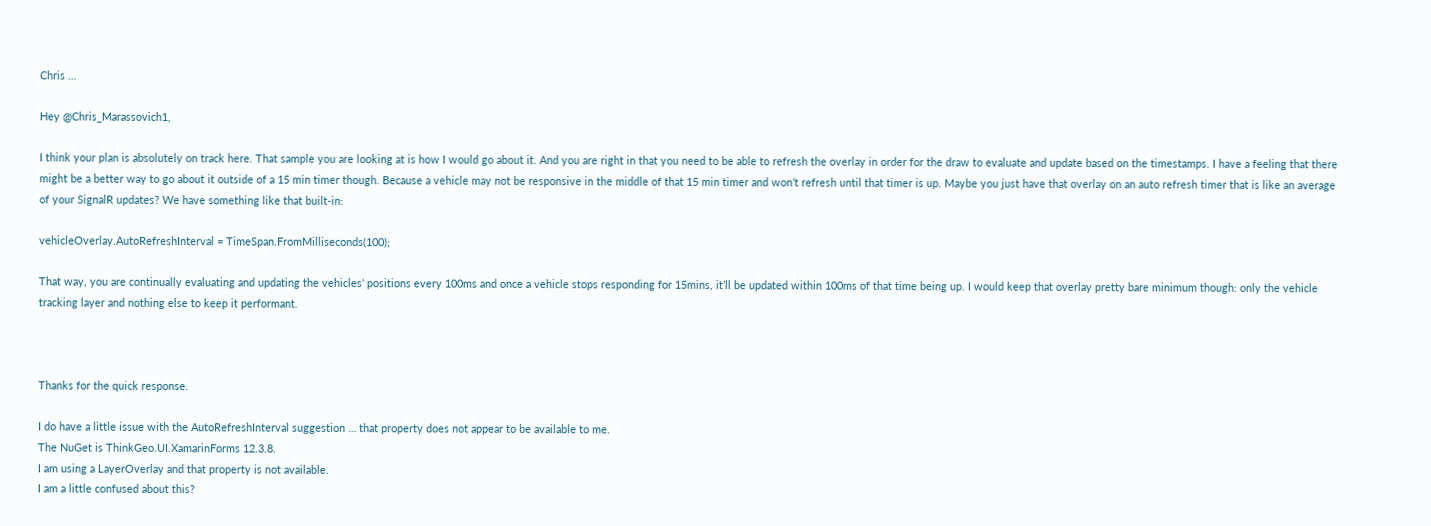Chris …

Hey @Chris_Marassovich1,

I think your plan is absolutely on track here. That sample you are looking at is how I would go about it. And you are right in that you need to be able to refresh the overlay in order for the draw to evaluate and update based on the timestamps. I have a feeling that there might be a better way to go about it outside of a 15 min timer though. Because a vehicle may not be responsive in the middle of that 15 min timer and won’t refresh until that timer is up. Maybe you just have that overlay on an auto refresh timer that is like an average of your SignalR updates? We have something like that built-in:

vehicleOverlay.AutoRefreshInterval = TimeSpan.FromMilliseconds(100);

That way, you are continually evaluating and updating the vehicles’ positions every 100ms and once a vehicle stops responding for 15mins, it’ll be updated within 100ms of that time being up. I would keep that overlay pretty bare minimum though: only the vehicle tracking layer and nothing else to keep it performant.



Thanks for the quick response.

I do have a little issue with the AutoRefreshInterval suggestion … that property does not appear to be available to me.
The NuGet is ThinkGeo.UI.XamarinForms 12.3.8.
I am using a LayerOverlay and that property is not available.
I am a little confused about this?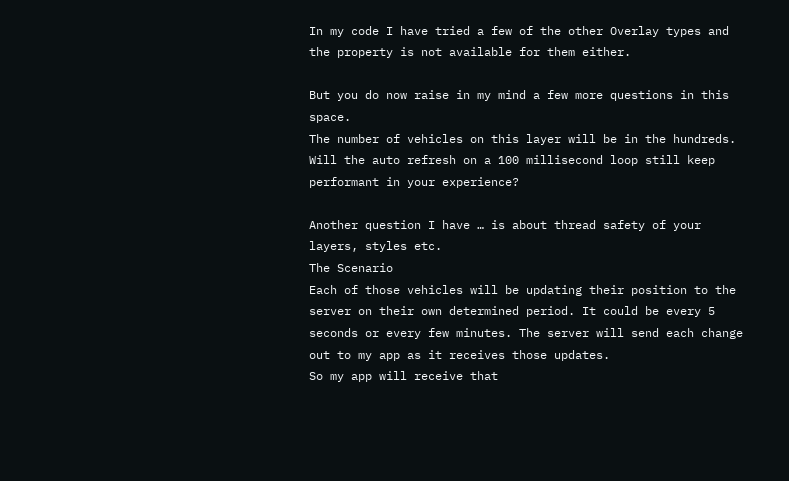In my code I have tried a few of the other Overlay types and the property is not available for them either.

But you do now raise in my mind a few more questions in this space.
The number of vehicles on this layer will be in the hundreds. Will the auto refresh on a 100 millisecond loop still keep performant in your experience?

Another question I have … is about thread safety of your layers, styles etc.
The Scenario
Each of those vehicles will be updating their position to the server on their own determined period. It could be every 5 seconds or every few minutes. The server will send each change out to my app as it receives those updates.
So my app will receive that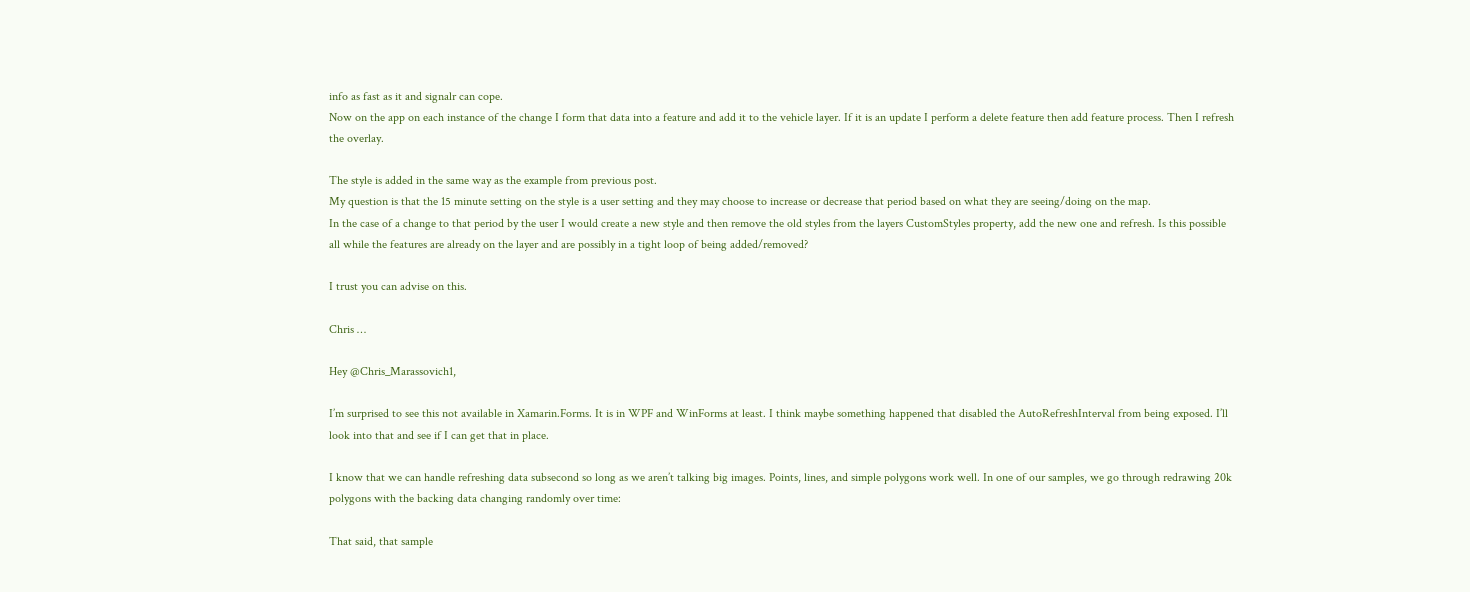info as fast as it and signalr can cope.
Now on the app on each instance of the change I form that data into a feature and add it to the vehicle layer. If it is an update I perform a delete feature then add feature process. Then I refresh the overlay.

The style is added in the same way as the example from previous post.
My question is that the 15 minute setting on the style is a user setting and they may choose to increase or decrease that period based on what they are seeing/doing on the map.
In the case of a change to that period by the user I would create a new style and then remove the old styles from the layers CustomStyles property, add the new one and refresh. Is this possible all while the features are already on the layer and are possibly in a tight loop of being added/removed?

I trust you can advise on this.

Chris …

Hey @Chris_Marassovich1,

I’m surprised to see this not available in Xamarin.Forms. It is in WPF and WinForms at least. I think maybe something happened that disabled the AutoRefreshInterval from being exposed. I’ll look into that and see if I can get that in place.

I know that we can handle refreshing data subsecond so long as we aren’t talking big images. Points, lines, and simple polygons work well. In one of our samples, we go through redrawing 20k polygons with the backing data changing randomly over time:

That said, that sample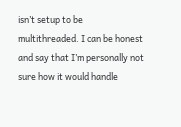isn’t setup to be multithreaded. I can be honest and say that I’m personally not sure how it would handle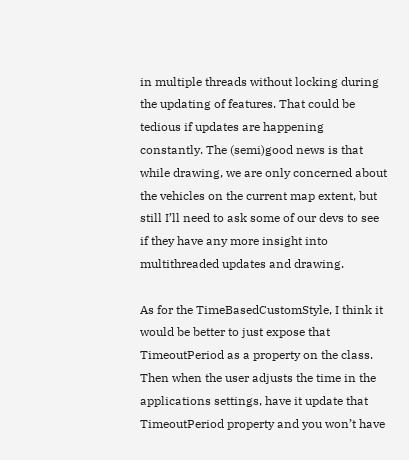in multiple threads without locking during the updating of features. That could be tedious if updates are happening constantly. The (semi)good news is that while drawing, we are only concerned about the vehicles on the current map extent, but still I’ll need to ask some of our devs to see if they have any more insight into multithreaded updates and drawing.

As for the TimeBasedCustomStyle, I think it would be better to just expose that TimeoutPeriod as a property on the class. Then when the user adjusts the time in the applications settings, have it update that TimeoutPeriod property and you won’t have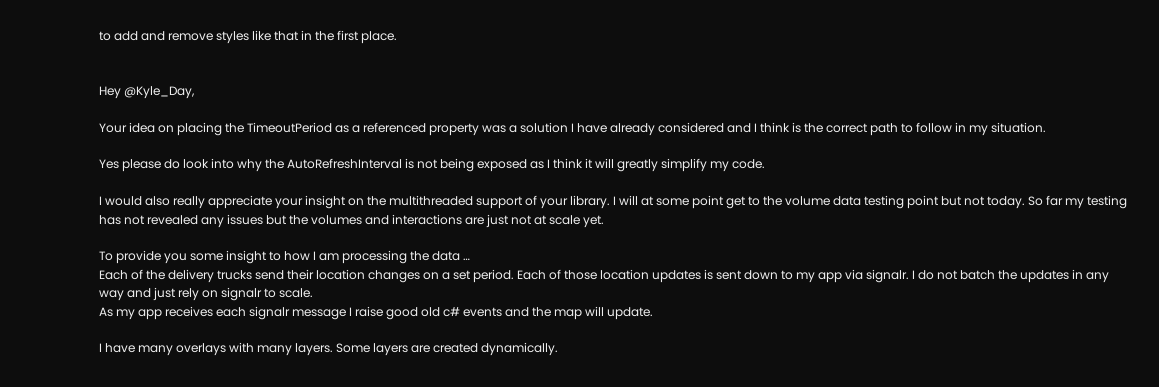to add and remove styles like that in the first place.


Hey @Kyle_Day,

Your idea on placing the TimeoutPeriod as a referenced property was a solution I have already considered and I think is the correct path to follow in my situation.

Yes please do look into why the AutoRefreshInterval is not being exposed as I think it will greatly simplify my code.

I would also really appreciate your insight on the multithreaded support of your library. I will at some point get to the volume data testing point but not today. So far my testing has not revealed any issues but the volumes and interactions are just not at scale yet.

To provide you some insight to how I am processing the data …
Each of the delivery trucks send their location changes on a set period. Each of those location updates is sent down to my app via signalr. I do not batch the updates in any way and just rely on signalr to scale.
As my app receives each signalr message I raise good old c# events and the map will update.

I have many overlays with many layers. Some layers are created dynamically.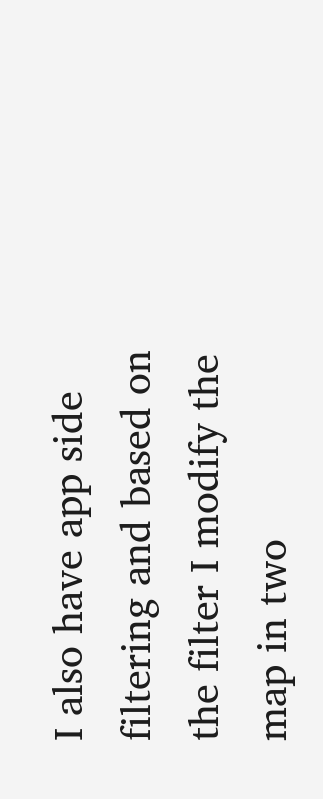I also have app side filtering and based on the filter I modify the map in two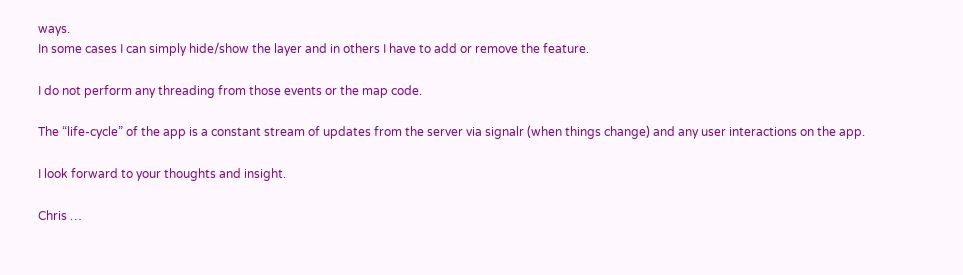ways.
In some cases I can simply hide/show the layer and in others I have to add or remove the feature.

I do not perform any threading from those events or the map code.

The “life-cycle” of the app is a constant stream of updates from the server via signalr (when things change) and any user interactions on the app.

I look forward to your thoughts and insight.

Chris …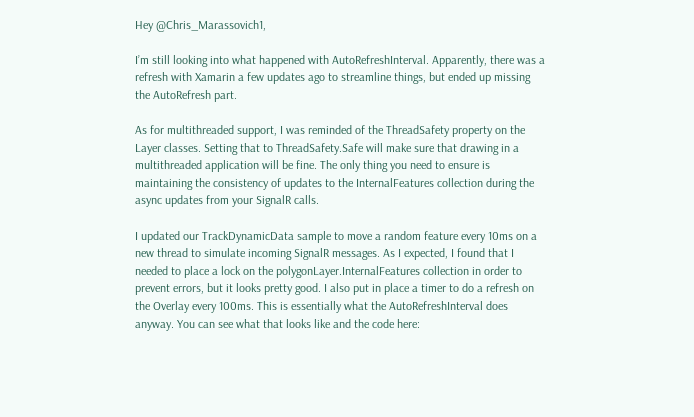Hey @Chris_Marassovich1,

I’m still looking into what happened with AutoRefreshInterval. Apparently, there was a refresh with Xamarin a few updates ago to streamline things, but ended up missing the AutoRefresh part.

As for multithreaded support, I was reminded of the ThreadSafety property on the Layer classes. Setting that to ThreadSafety.Safe will make sure that drawing in a multithreaded application will be fine. The only thing you need to ensure is maintaining the consistency of updates to the InternalFeatures collection during the async updates from your SignalR calls.

I updated our TrackDynamicData sample to move a random feature every 10ms on a new thread to simulate incoming SignalR messages. As I expected, I found that I needed to place a lock on the polygonLayer.InternalFeatures collection in order to prevent errors, but it looks pretty good. I also put in place a timer to do a refresh on the Overlay every 100ms. This is essentially what the AutoRefreshInterval does anyway. You can see what that looks like and the code here: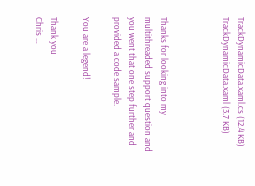TrackDynamicData.xaml.cs (12.4 KB)
TrackDynamicData.xaml (3.7 KB)



Thanks for looking into my multithreaded support question and you went that one step further and provided a code sample.

You are a legend!

Thank you
Chris …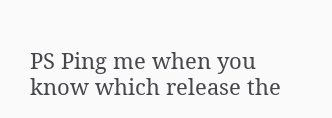PS Ping me when you know which release the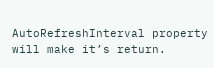AutoRefreshInterval property will make it’s return.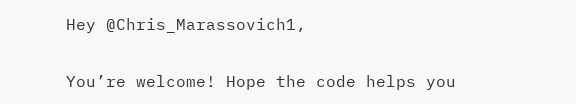Hey @Chris_Marassovich1,

You’re welcome! Hope the code helps you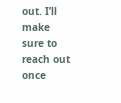out. I’ll make sure to reach out once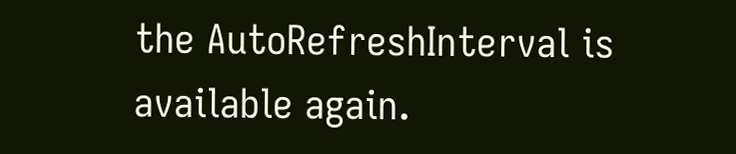the AutoRefreshInterval is available again.